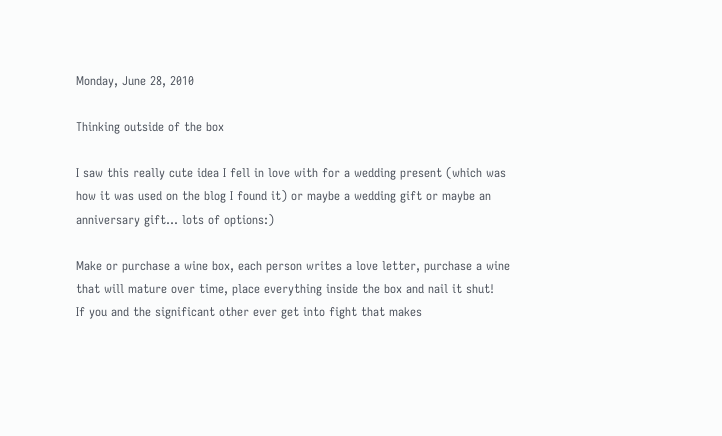Monday, June 28, 2010

Thinking outside of the box

I saw this really cute idea I fell in love with for a wedding present (which was how it was used on the blog I found it) or maybe a wedding gift or maybe an anniversary gift... lots of options:)

Make or purchase a wine box, each person writes a love letter, purchase a wine that will mature over time, place everything inside the box and nail it shut!
If you and the significant other ever get into fight that makes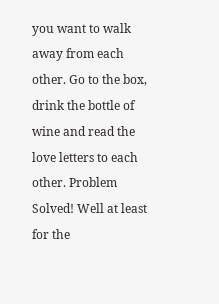you want to walk away from each other. Go to the box, drink the bottle of wine and read the love letters to each other. Problem Solved! Well at least for the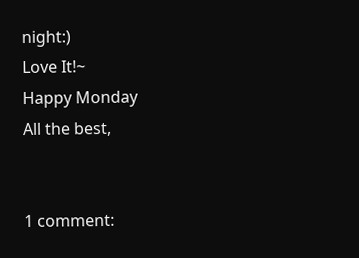night:)
Love It!~
Happy Monday
All the best,


1 comment: